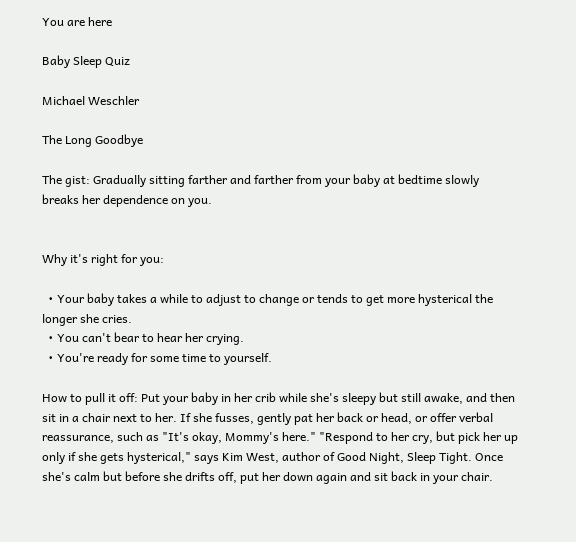You are here

Baby Sleep Quiz

Michael Weschler

The Long Goodbye

The gist: Gradually sitting farther and farther from your baby at bedtime slowly breaks her dependence on you.


Why it's right for you:

  • Your baby takes a while to adjust to change or tends to get more hysterical the longer she cries.
  • You can't bear to hear her crying.
  • You're ready for some time to yourself.

How to pull it off: Put your baby in her crib while she's sleepy but still awake, and then sit in a chair next to her. If she fusses, gently pat her back or head, or offer verbal reassurance, such as "It's okay, Mommy's here." "Respond to her cry, but pick her up only if she gets hysterical," says Kim West, author of Good Night, Sleep Tight. Once she's calm but before she drifts off, put her down again and sit back in your chair.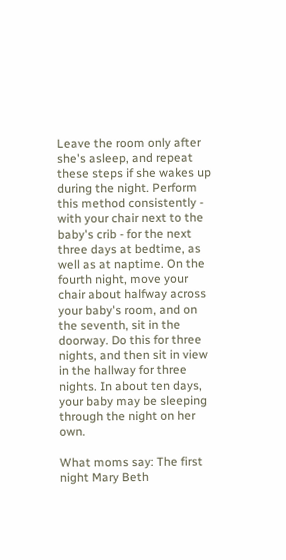Leave the room only after she's asleep, and repeat these steps if she wakes up during the night. Perform this method consistently - with your chair next to the baby's crib - for the next three days at bedtime, as well as at naptime. On the fourth night, move your chair about halfway across your baby's room, and on the seventh, sit in the doorway. Do this for three nights, and then sit in view in the hallway for three nights. In about ten days, your baby may be sleeping through the night on her own.

What moms say: The first night Mary Beth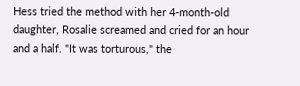Hess tried the method with her 4-month-old daughter, Rosalie screamed and cried for an hour and a half. "It was torturous," the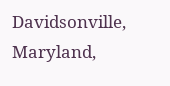Davidsonville, Maryland,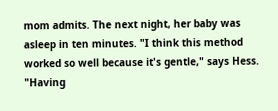mom admits. The next night, her baby was asleep in ten minutes. "I think this method worked so well because it's gentle," says Hess. "Having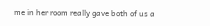me in her room really gave both of us a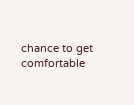chance to get comfortable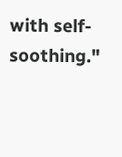with self-soothing."